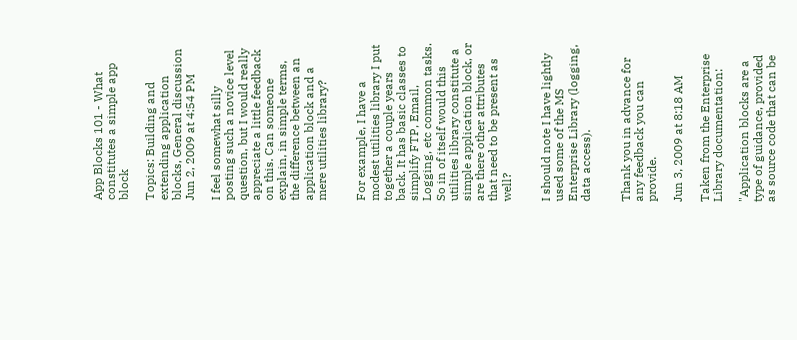App Blocks 101 - What constitutes a simple app block

Topics: Building and extending application blocks, General discussion
Jun 2, 2009 at 4:54 PM

I feel somewhat silly posting such a novice level question, but I would really appreciate a little feedback on this. Can someone explain, in simple terms, the difference between an application block and a mere utilities library?


For example, I have a modest utilities library I put together a couple years back. It has basic classes to simplify FTP, Email, Logging, etc common tasks. So in of itself would this utilities library constitute a simple application block, or are there other attributes that need to be present as well?


I should note I have lightly used some of the MS Enterprise Library (logging, data access).


Thank you in advance for any feedback you can provide.

Jun 3, 2009 at 8:18 AM

Taken from the Enterprise Library documentation:

"Application blocks are a type of guidance, provided as source code that can be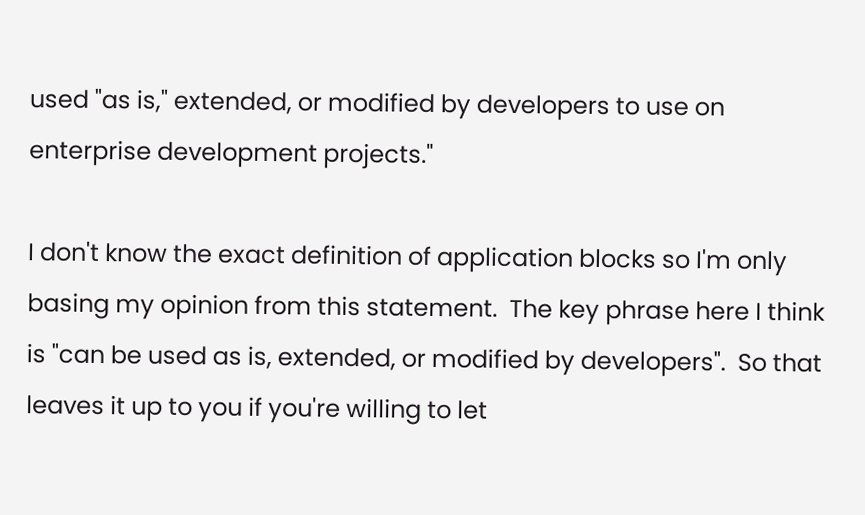used "as is," extended, or modified by developers to use on enterprise development projects."

I don't know the exact definition of application blocks so I'm only basing my opinion from this statement.  The key phrase here I think is "can be used as is, extended, or modified by developers".  So that leaves it up to you if you're willing to let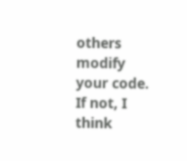others modify your code.  If not, I think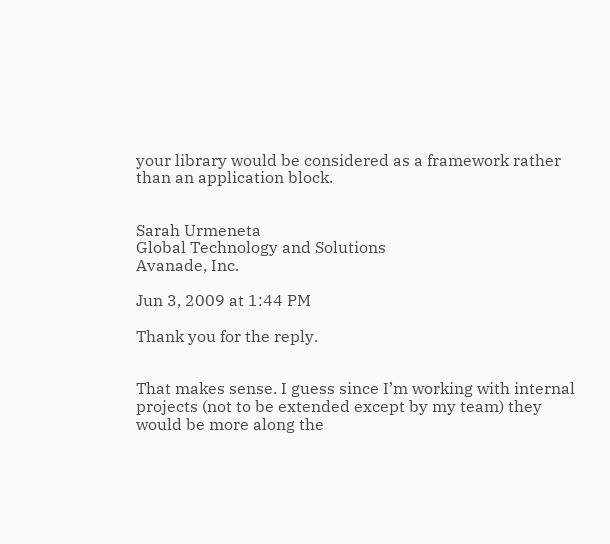your library would be considered as a framework rather than an application block.


Sarah Urmeneta
Global Technology and Solutions
Avanade, Inc.

Jun 3, 2009 at 1:44 PM

Thank you for the reply.


That makes sense. I guess since I’m working with internal projects (not to be extended except by my team) they would be more along the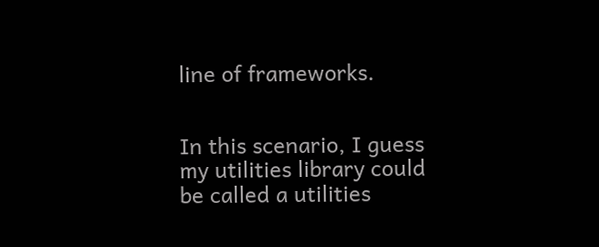line of frameworks.


In this scenario, I guess my utilities library could be called a utilities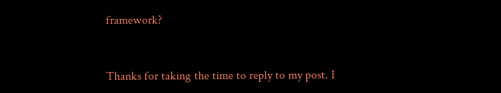framework?


Thanks for taking the time to reply to my post. I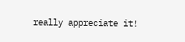really appreciate it!